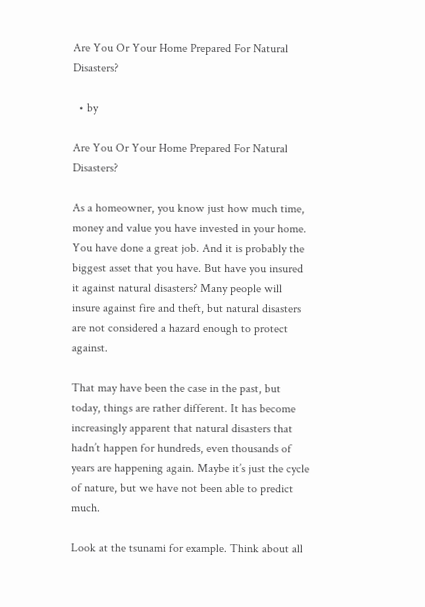Are You Or Your Home Prepared For Natural Disasters?

  • by

Are You Or Your Home Prepared For Natural Disasters?

As a homeowner, you know just how much time, money and value you have invested in your home. You have done a great job. And it is probably the biggest asset that you have. But have you insured it against natural disasters? Many people will insure against fire and theft, but natural disasters are not considered a hazard enough to protect against.

That may have been the case in the past, but today, things are rather different. It has become increasingly apparent that natural disasters that hadn’t happen for hundreds, even thousands of years are happening again. Maybe it’s just the cycle of nature, but we have not been able to predict much.

Look at the tsunami for example. Think about all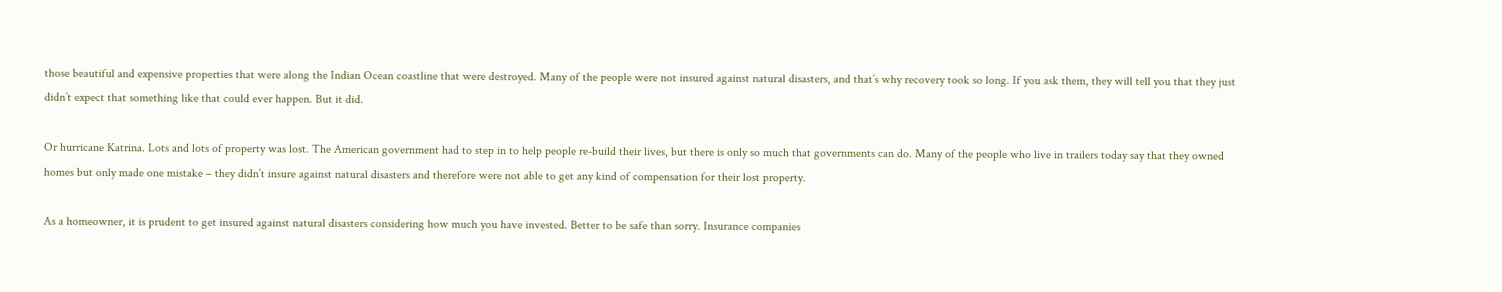those beautiful and expensive properties that were along the Indian Ocean coastline that were destroyed. Many of the people were not insured against natural disasters, and that’s why recovery took so long. If you ask them, they will tell you that they just didn’t expect that something like that could ever happen. But it did.

Or hurricane Katrina. Lots and lots of property was lost. The American government had to step in to help people re-build their lives, but there is only so much that governments can do. Many of the people who live in trailers today say that they owned homes but only made one mistake – they didn’t insure against natural disasters and therefore were not able to get any kind of compensation for their lost property.

As a homeowner, it is prudent to get insured against natural disasters considering how much you have invested. Better to be safe than sorry. Insurance companies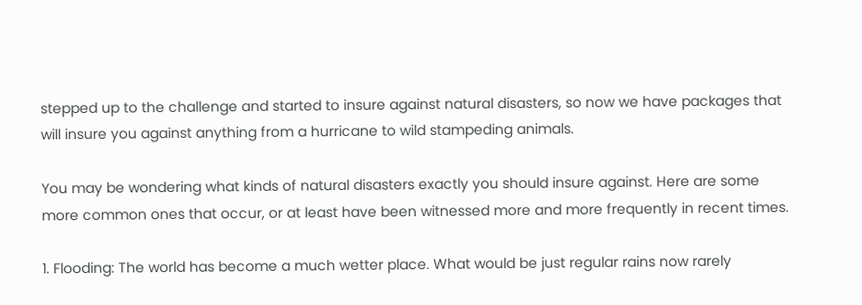stepped up to the challenge and started to insure against natural disasters, so now we have packages that will insure you against anything from a hurricane to wild stampeding animals.

You may be wondering what kinds of natural disasters exactly you should insure against. Here are some more common ones that occur, or at least have been witnessed more and more frequently in recent times.

1. Flooding: The world has become a much wetter place. What would be just regular rains now rarely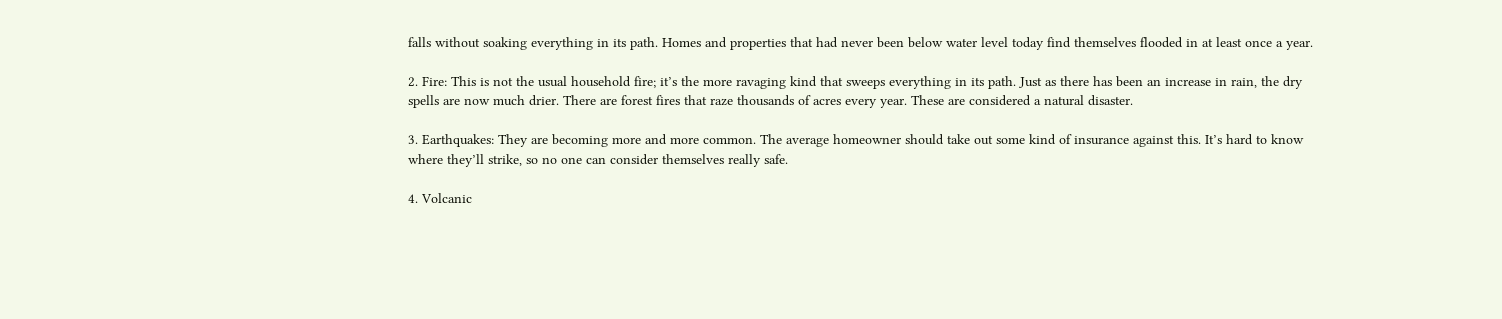falls without soaking everything in its path. Homes and properties that had never been below water level today find themselves flooded in at least once a year.

2. Fire: This is not the usual household fire; it’s the more ravaging kind that sweeps everything in its path. Just as there has been an increase in rain, the dry spells are now much drier. There are forest fires that raze thousands of acres every year. These are considered a natural disaster.

3. Earthquakes: They are becoming more and more common. The average homeowner should take out some kind of insurance against this. It’s hard to know where they’ll strike, so no one can consider themselves really safe.

4. Volcanic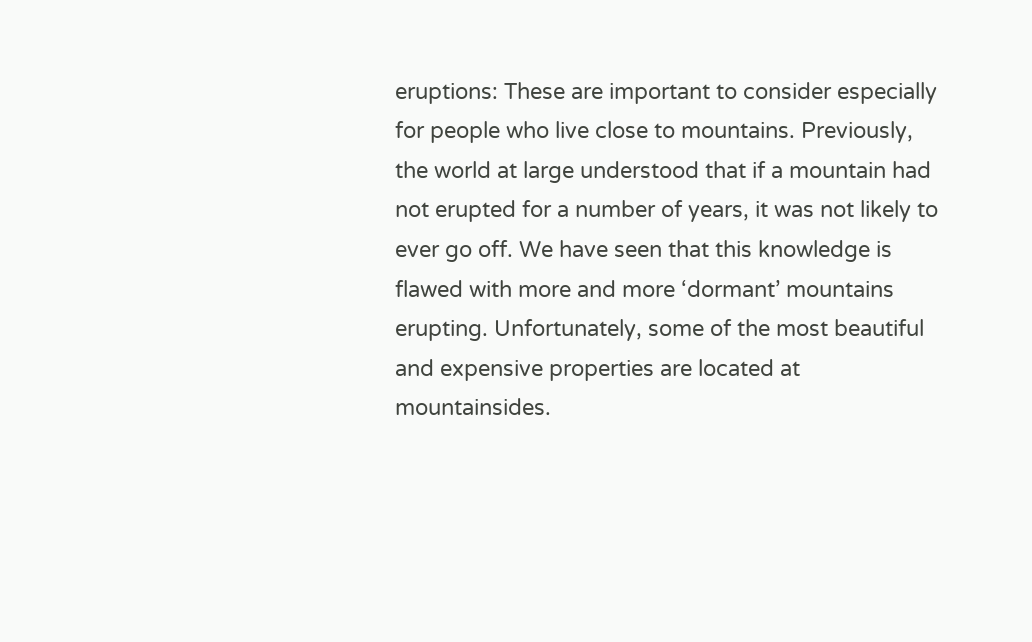eruptions: These are important to consider especially for people who live close to mountains. Previously, the world at large understood that if a mountain had not erupted for a number of years, it was not likely to ever go off. We have seen that this knowledge is flawed with more and more ‘dormant’ mountains erupting. Unfortunately, some of the most beautiful and expensive properties are located at mountainsides.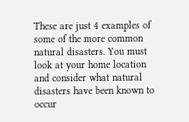These are just 4 examples of some of the more common natural disasters. You must look at your home location and consider what natural disasters have been known to occur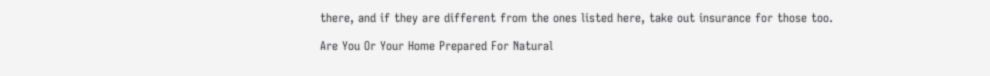there, and if they are different from the ones listed here, take out insurance for those too.

Are You Or Your Home Prepared For Natural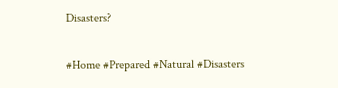Disasters?

#Home #Prepared #Natural #Disasters